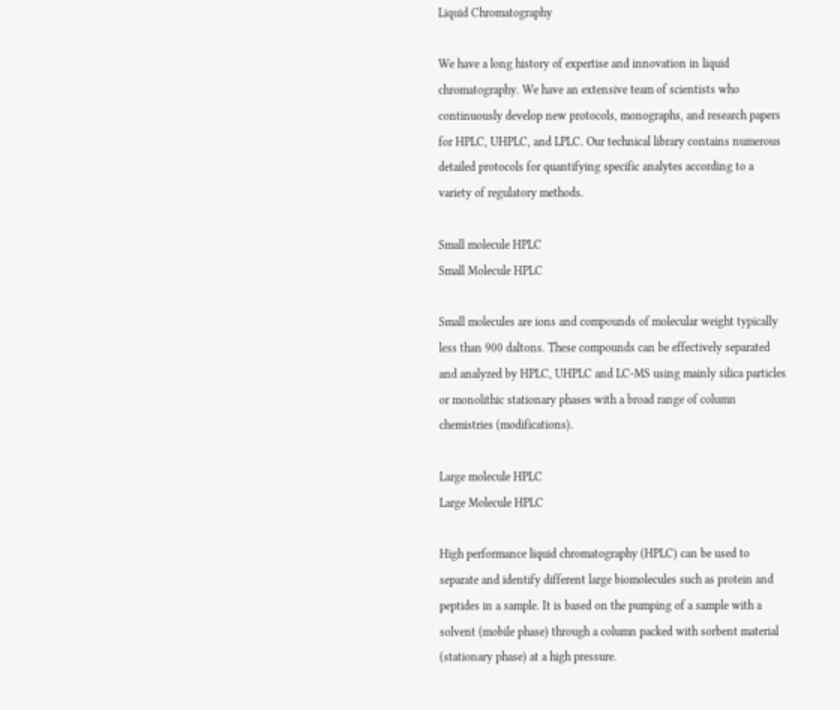Liquid Chromatography

We have a long history of expertise and innovation in liquid chromatography. We have an extensive team of scientists who continuously develop new protocols, monographs, and research papers for HPLC, UHPLC, and LPLC. Our technical library contains numerous detailed protocols for quantifying specific analytes according to a variety of regulatory methods.

Small molecule HPLC
Small Molecule HPLC

Small molecules are ions and compounds of molecular weight typically less than 900 daltons. These compounds can be effectively separated and analyzed by HPLC, UHPLC and LC-MS using mainly silica particles or monolithic stationary phases with a broad range of column chemistries (modifications).

Large molecule HPLC
Large Molecule HPLC

High performance liquid chromatography (HPLC) can be used to separate and identify different large biomolecules such as protein and peptides in a sample. It is based on the pumping of a sample with a solvent (mobile phase) through a column packed with sorbent material (stationary phase) at a high pressure.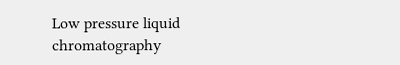Low pressure liquid chromatography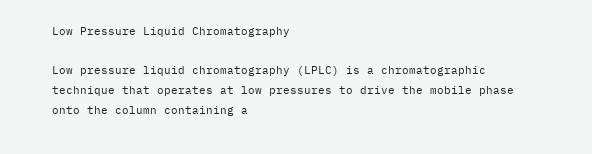Low Pressure Liquid Chromatography

Low pressure liquid chromatography (LPLC) is a chromatographic technique that operates at low pressures to drive the mobile phase onto the column containing a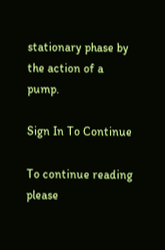stationary phase by the action of a pump.

Sign In To Continue

To continue reading please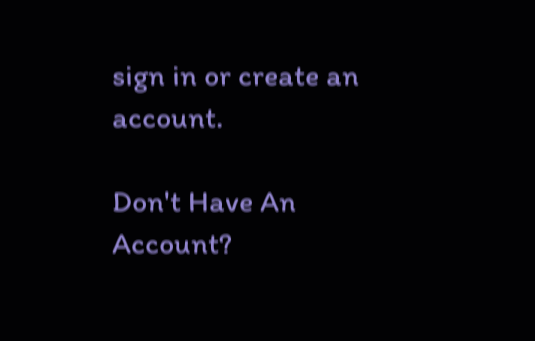sign in or create an account.

Don't Have An Account?